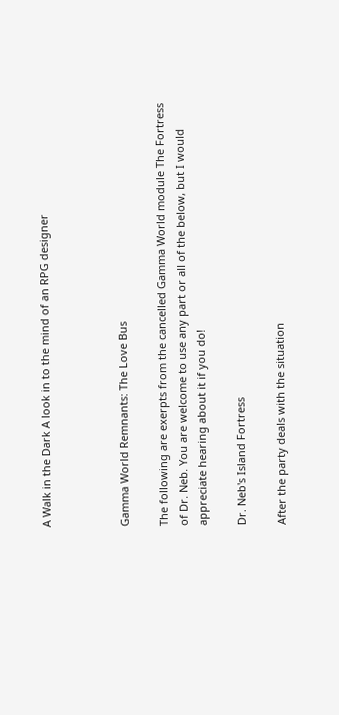A Walk in the Dark A look in to the mind of an RPG designer



Gamma World Remnants: The Love Bus

The following are exerpts from the cancelled Gamma World module The Fortress of Dr. Neb. You are welcome to use any part or all of the below, but I would appreciate hearing about it if you do!

Dr. Neb's Island Fortress

After the party deals with the situation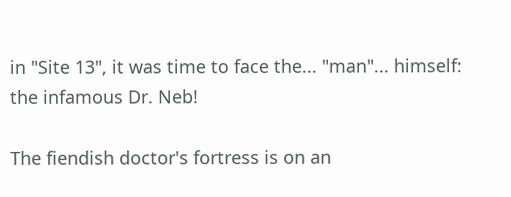in "Site 13", it was time to face the... "man"... himself: the infamous Dr. Neb!

The fiendish doctor's fortress is on an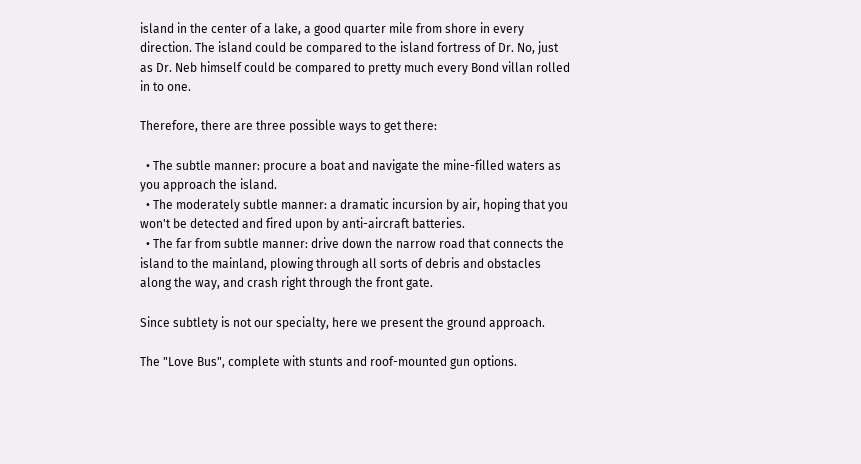island in the center of a lake, a good quarter mile from shore in every direction. The island could be compared to the island fortress of Dr. No, just as Dr. Neb himself could be compared to pretty much every Bond villan rolled in to one.

Therefore, there are three possible ways to get there:

  • The subtle manner: procure a boat and navigate the mine-filled waters as you approach the island.
  • The moderately subtle manner: a dramatic incursion by air, hoping that you won't be detected and fired upon by anti-aircraft batteries.
  • The far from subtle manner: drive down the narrow road that connects the island to the mainland, plowing through all sorts of debris and obstacles along the way, and crash right through the front gate.

Since subtlety is not our specialty, here we present the ground approach.

The "Love Bus", complete with stunts and roof-mounted gun options.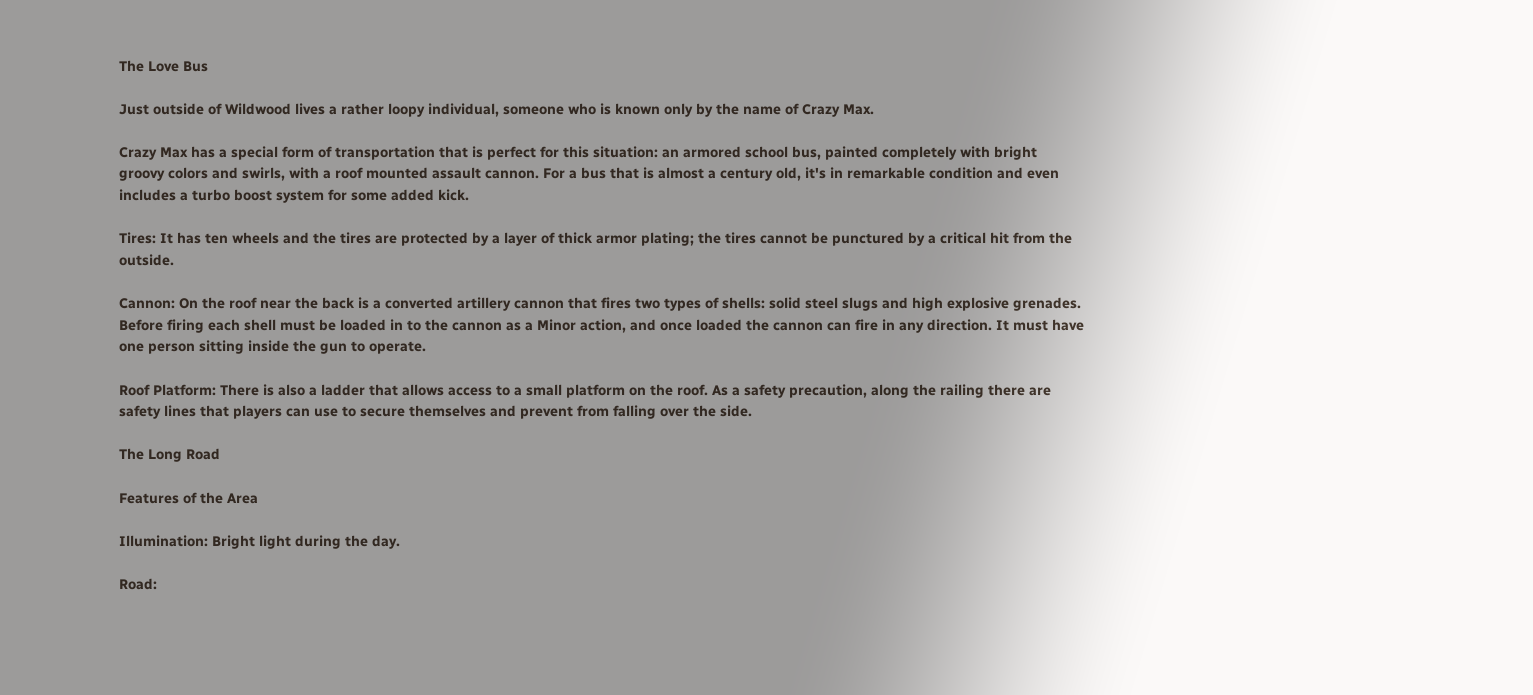The Love Bus

Just outside of Wildwood lives a rather loopy individual, someone who is known only by the name of Crazy Max.

Crazy Max has a special form of transportation that is perfect for this situation: an armored school bus, painted completely with bright groovy colors and swirls, with a roof mounted assault cannon. For a bus that is almost a century old, it's in remarkable condition and even includes a turbo boost system for some added kick.

Tires: It has ten wheels and the tires are protected by a layer of thick armor plating; the tires cannot be punctured by a critical hit from the outside.

Cannon: On the roof near the back is a converted artillery cannon that fires two types of shells: solid steel slugs and high explosive grenades. Before firing each shell must be loaded in to the cannon as a Minor action, and once loaded the cannon can fire in any direction. It must have one person sitting inside the gun to operate.

Roof Platform: There is also a ladder that allows access to a small platform on the roof. As a safety precaution, along the railing there are safety lines that players can use to secure themselves and prevent from falling over the side.

The Long Road

Features of the Area

Illumination: Bright light during the day.

Road: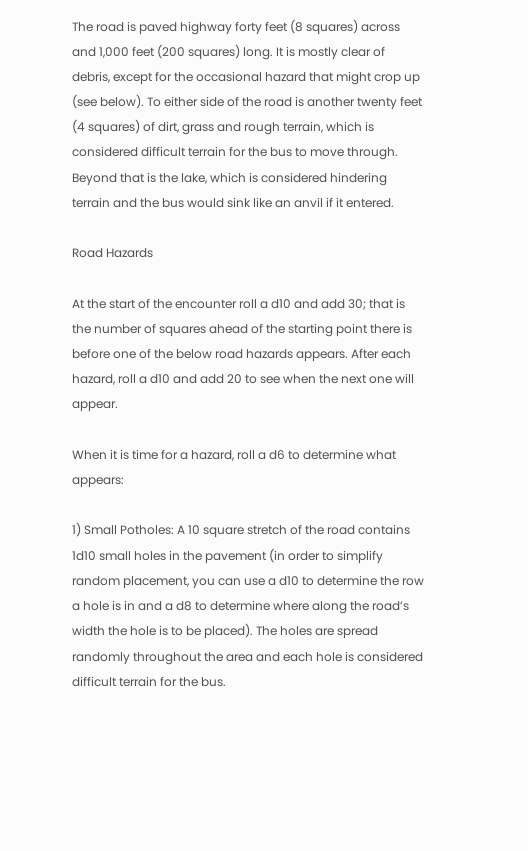The road is paved highway forty feet (8 squares) across and 1,000 feet (200 squares) long. It is mostly clear of debris, except for the occasional hazard that might crop up (see below). To either side of the road is another twenty feet (4 squares) of dirt, grass and rough terrain, which is considered difficult terrain for the bus to move through. Beyond that is the lake, which is considered hindering terrain and the bus would sink like an anvil if it entered.

Road Hazards

At the start of the encounter roll a d10 and add 30; that is the number of squares ahead of the starting point there is before one of the below road hazards appears. After each hazard, roll a d10 and add 20 to see when the next one will appear.

When it is time for a hazard, roll a d6 to determine what appears:

1) Small Potholes: A 10 square stretch of the road contains 1d10 small holes in the pavement (in order to simplify random placement, you can use a d10 to determine the row a hole is in and a d8 to determine where along the road’s width the hole is to be placed). The holes are spread randomly throughout the area and each hole is considered difficult terrain for the bus.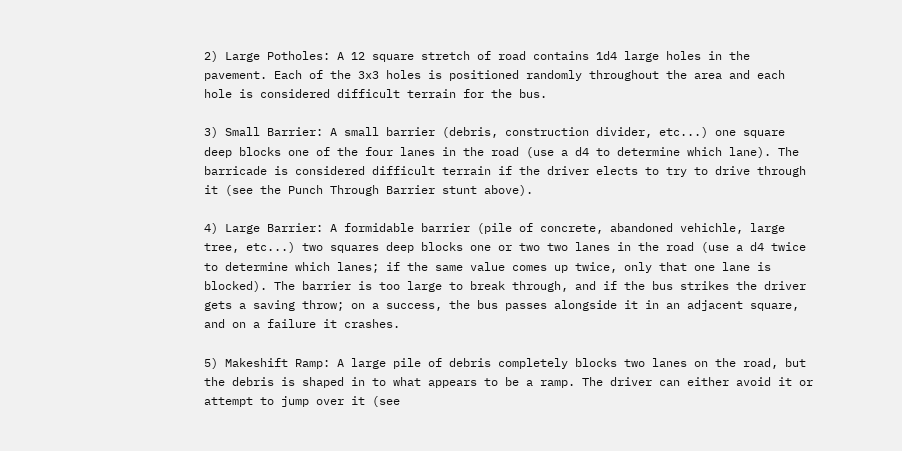2) Large Potholes: A 12 square stretch of road contains 1d4 large holes in the pavement. Each of the 3x3 holes is positioned randomly throughout the area and each hole is considered difficult terrain for the bus.

3) Small Barrier: A small barrier (debris, construction divider, etc...) one square deep blocks one of the four lanes in the road (use a d4 to determine which lane). The barricade is considered difficult terrain if the driver elects to try to drive through it (see the Punch Through Barrier stunt above).

4) Large Barrier: A formidable barrier (pile of concrete, abandoned vehichle, large tree, etc...) two squares deep blocks one or two two lanes in the road (use a d4 twice to determine which lanes; if the same value comes up twice, only that one lane is blocked). The barrier is too large to break through, and if the bus strikes the driver gets a saving throw; on a success, the bus passes alongside it in an adjacent square, and on a failure it crashes.

5) Makeshift Ramp: A large pile of debris completely blocks two lanes on the road, but the debris is shaped in to what appears to be a ramp. The driver can either avoid it or attempt to jump over it (see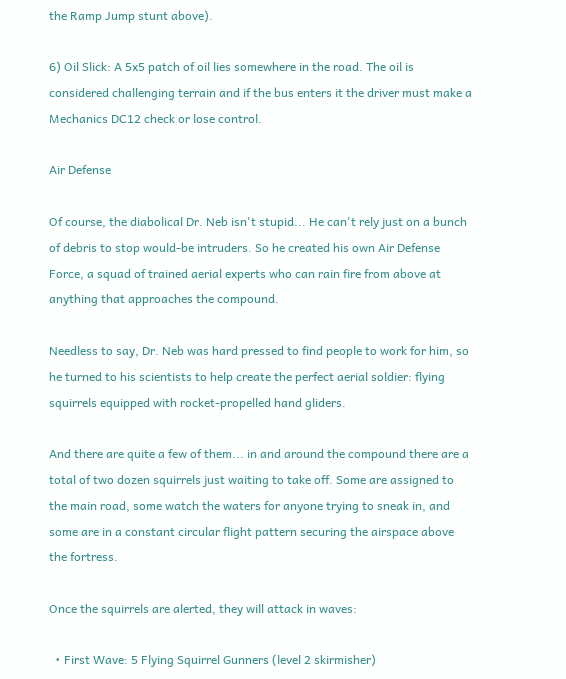the Ramp Jump stunt above).

6) Oil Slick: A 5x5 patch of oil lies somewhere in the road. The oil is considered challenging terrain and if the bus enters it the driver must make a Mechanics DC12 check or lose control.

Air Defense

Of course, the diabolical Dr. Neb isn't stupid... He can't rely just on a bunch of debris to stop would-be intruders. So he created his own Air Defense Force, a squad of trained aerial experts who can rain fire from above at anything that approaches the compound.

Needless to say, Dr. Neb was hard pressed to find people to work for him, so he turned to his scientists to help create the perfect aerial soldier: flying squirrels equipped with rocket-propelled hand gliders.

And there are quite a few of them... in and around the compound there are a total of two dozen squirrels just waiting to take off. Some are assigned to the main road, some watch the waters for anyone trying to sneak in, and some are in a constant circular flight pattern securing the airspace above the fortress.

Once the squirrels are alerted, they will attack in waves:

  • First Wave: 5 Flying Squirrel Gunners (level 2 skirmisher)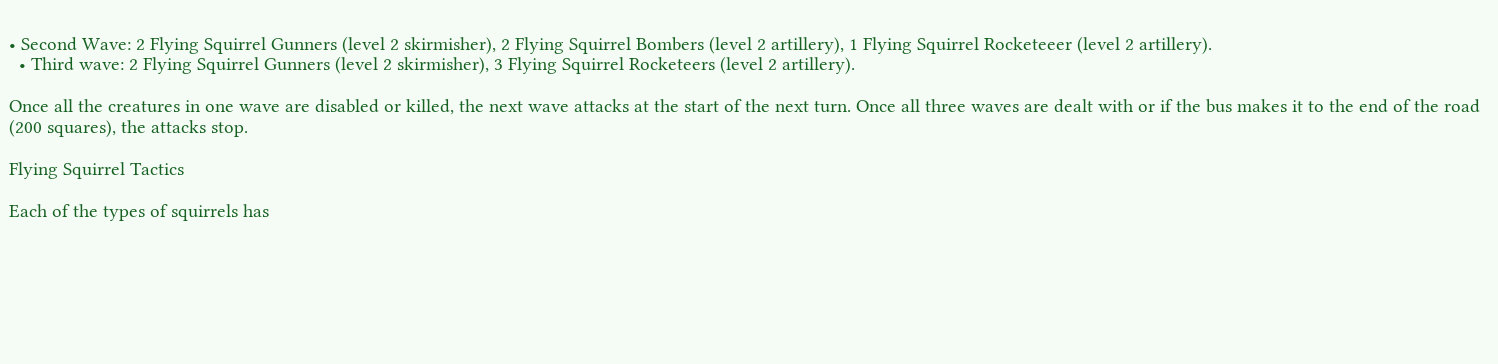• Second Wave: 2 Flying Squirrel Gunners (level 2 skirmisher), 2 Flying Squirrel Bombers (level 2 artillery), 1 Flying Squirrel Rocketeeer (level 2 artillery).
  • Third wave: 2 Flying Squirrel Gunners (level 2 skirmisher), 3 Flying Squirrel Rocketeers (level 2 artillery).

Once all the creatures in one wave are disabled or killed, the next wave attacks at the start of the next turn. Once all three waves are dealt with or if the bus makes it to the end of the road (200 squares), the attacks stop.

Flying Squirrel Tactics

Each of the types of squirrels has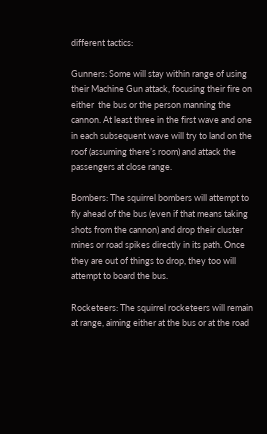different tactics:

Gunners: Some will stay within range of using their Machine Gun attack, focusing their fire on either  the bus or the person manning the cannon. At least three in the first wave and one in each subsequent wave will try to land on the roof (assuming there’s room) and attack the passengers at close range.

Bombers: The squirrel bombers will attempt to fly ahead of the bus (even if that means taking shots from the cannon) and drop their cluster mines or road spikes directly in its path. Once they are out of things to drop, they too will attempt to board the bus.

Rocketeers: The squirrel rocketeers will remain at range, aiming either at the bus or at the road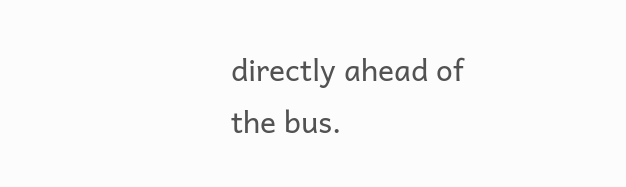directly ahead of the bus.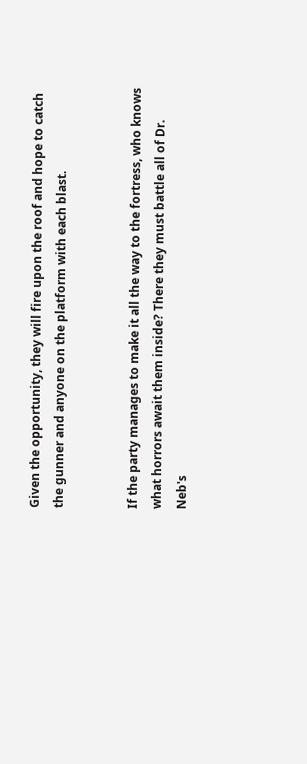Given the opportunity, they will fire upon the roof and hope to catch the gunner and anyone on the platform with each blast.


If the party manages to make it all the way to the fortress, who knows what horrors await them inside? There they must battle all of Dr. Neb's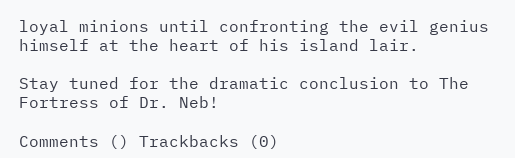loyal minions until confronting the evil genius himself at the heart of his island lair.

Stay tuned for the dramatic conclusion to The Fortress of Dr. Neb!

Comments () Trackbacks (0)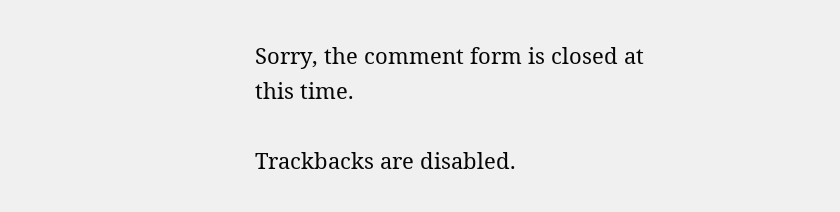Sorry, the comment form is closed at this time.

Trackbacks are disabled.